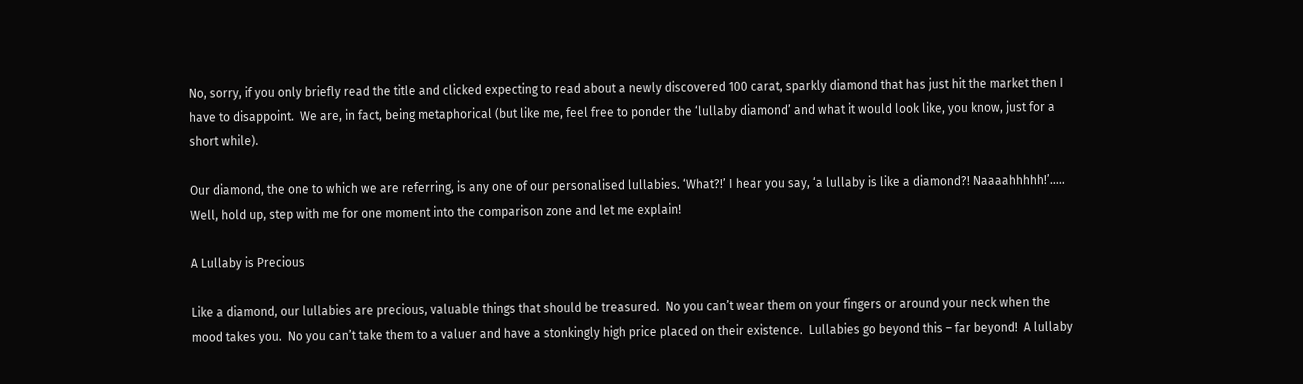No, sorry, if you only briefly read the title and clicked expecting to read about a newly discovered 100 carat, sparkly diamond that has just hit the market then I have to disappoint.  We are, in fact, being metaphorical (but like me, feel free to ponder the ‘lullaby diamond’ and what it would look like, you know, just for a short while).

Our diamond, the one to which we are referring, is any one of our personalised lullabies. ‘What?!’ I hear you say, ‘a lullaby is like a diamond?! Naaaahhhhh!’….. Well, hold up, step with me for one moment into the comparison zone and let me explain!

A Lullaby is Precious

Like a diamond, our lullabies are precious, valuable things that should be treasured.  No you can’t wear them on your fingers or around your neck when the mood takes you.  No you can’t take them to a valuer and have a stonkingly high price placed on their existence.  Lullabies go beyond this – far beyond!  A lullaby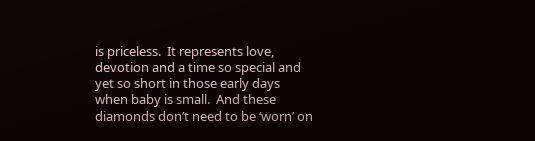is priceless.  It represents love, devotion and a time so special and yet so short in those early days when baby is small.  And these diamonds don’t need to be ‘worn’ on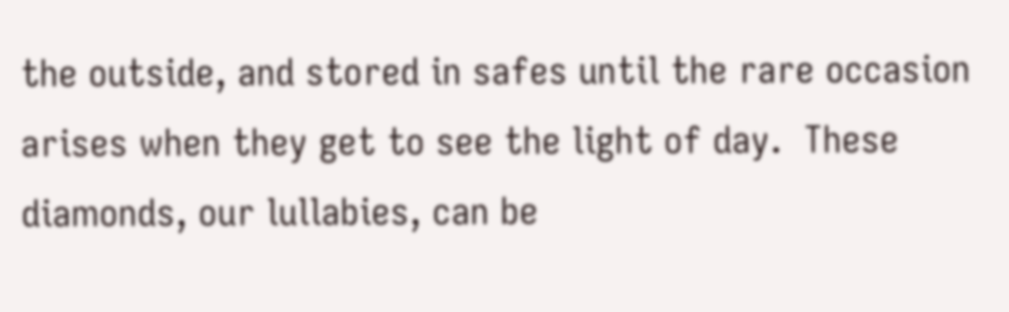the outside, and stored in safes until the rare occasion arises when they get to see the light of day.  These diamonds, our lullabies, can be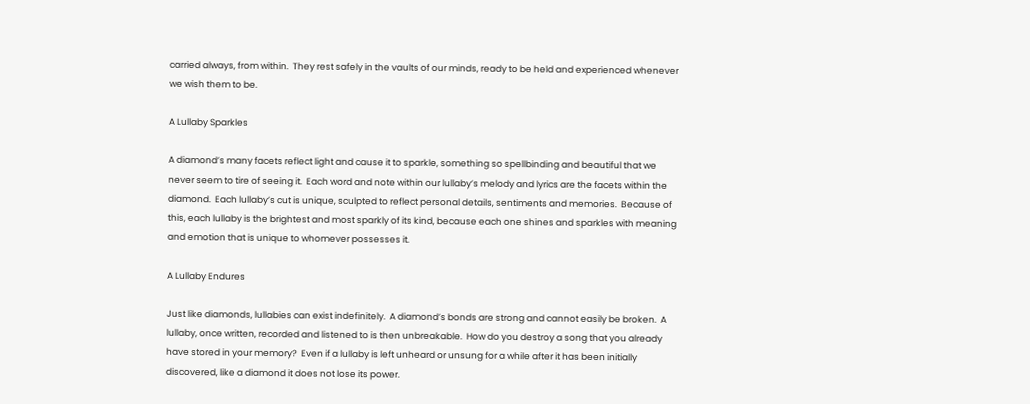carried always, from within.  They rest safely in the vaults of our minds, ready to be held and experienced whenever we wish them to be.

A Lullaby Sparkles

A diamond’s many facets reflect light and cause it to sparkle, something so spellbinding and beautiful that we never seem to tire of seeing it.  Each word and note within our lullaby’s melody and lyrics are the facets within the diamond.  Each lullaby’s cut is unique, sculpted to reflect personal details, sentiments and memories.  Because of this, each lullaby is the brightest and most sparkly of its kind, because each one shines and sparkles with meaning and emotion that is unique to whomever possesses it.

A Lullaby Endures

Just like diamonds, lullabies can exist indefinitely.  A diamond’s bonds are strong and cannot easily be broken.  A lullaby, once written, recorded and listened to is then unbreakable.  How do you destroy a song that you already have stored in your memory?  Even if a lullaby is left unheard or unsung for a while after it has been initially discovered, like a diamond it does not lose its power.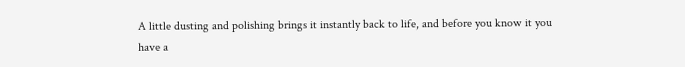A little dusting and polishing brings it instantly back to life, and before you know it you have a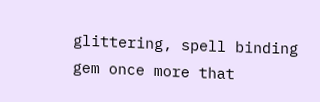glittering, spell binding gem once more that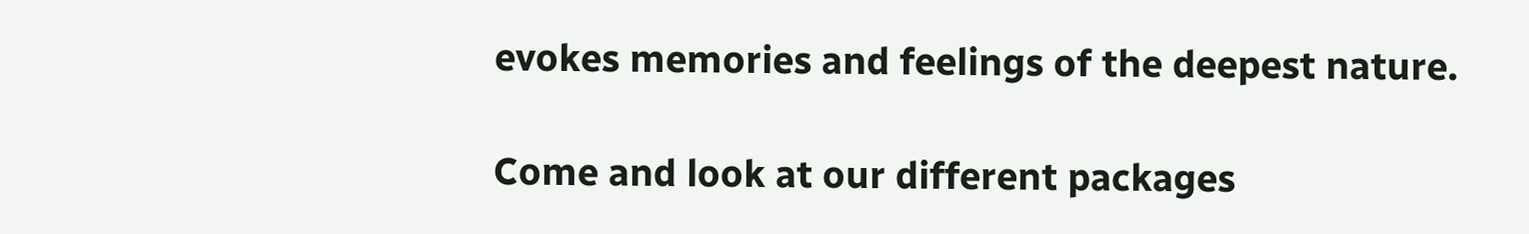evokes memories and feelings of the deepest nature.

Come and look at our different packages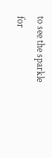to see the sparkle for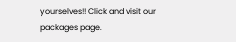yourselves!! Click and visit our packages page.